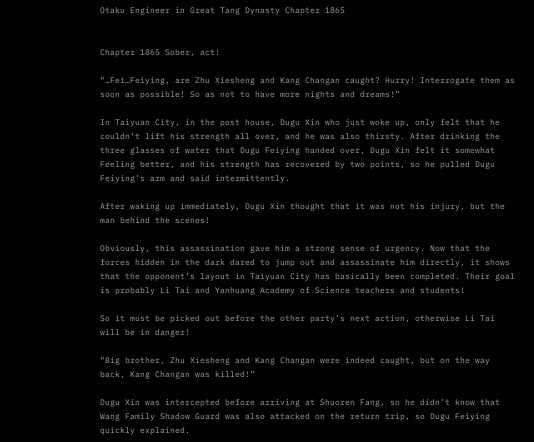Otaku Engineer in Great Tang Dynasty Chapter 1865


Chapter 1865 Sober, act!

“…Fei…Feiying, are Zhu Xiesheng and Kang Changan caught? Hurry! Interrogate them as soon as possible! So as not to have more nights and dreams!”

In Taiyuan City, in the post house, Dugu Xin who just woke up, only felt that he couldn’t lift his strength all over, and he was also thirsty. After drinking the three glasses of water that Dugu Feiying handed over, Dugu Xin felt it somewhat Feeling better, and his strength has recovered by two points, so he pulled Dugu Feiying’s arm and said intermittently.

After waking up immediately, Dugu Xin thought that it was not his injury, but the man behind the scenes!

Obviously, this assassination gave him a strong sense of urgency. Now that the forces hidden in the dark dared to jump out and assassinate him directly, it shows that the opponent’s layout in Taiyuan City has basically been completed. Their goal is probably Li Tai and Yanhuang Academy of Science teachers and students!

So it must be picked out before the other party’s next action, otherwise Li Tai will be in danger!

“Big brother, Zhu Xiesheng and Kang Changan were indeed caught, but on the way back, Kang Changan was killed!”

Dugu Xin was intercepted before arriving at Shuoren Fang, so he didn’t know that Wang Family Shadow Guard was also attacked on the return trip, so Dugu Feiying quickly explained.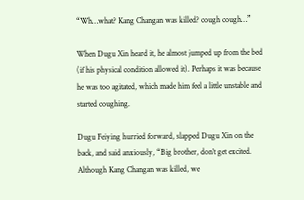“Wh…what? Kang Changan was killed? cough cough…”

When Dugu Xin heard it, he almost jumped up from the bed (if his physical condition allowed it). Perhaps it was because he was too agitated, which made him feel a little unstable and started coughing.

Dugu Feiying hurried forward, slapped Dugu Xin on the back, and said anxiously, “Big brother, don’t get excited. Although Kang Changan was killed, we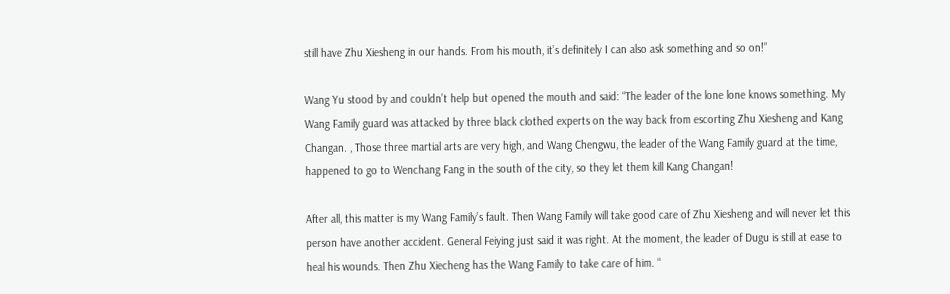still have Zhu Xiesheng in our hands. From his mouth, it’s definitely I can also ask something and so on!”

Wang Yu stood by and couldn’t help but opened the mouth and said: “The leader of the lone lone knows something. My Wang Family guard was attacked by three black clothed experts on the way back from escorting Zhu Xiesheng and Kang Changan. , Those three martial arts are very high, and Wang Chengwu, the leader of the Wang Family guard at the time, happened to go to Wenchang Fang in the south of the city, so they let them kill Kang Changan!

After all, this matter is my Wang Family’s fault. Then Wang Family will take good care of Zhu Xiesheng and will never let this person have another accident. General Feiying just said it was right. At the moment, the leader of Dugu is still at ease to heal his wounds. Then Zhu Xiecheng has the Wang Family to take care of him. “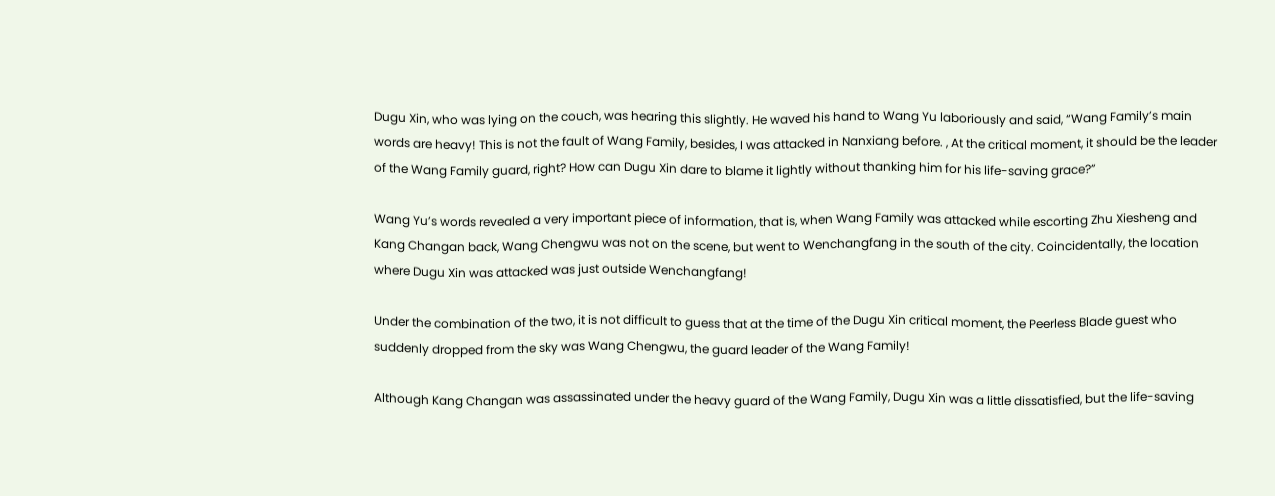Dugu Xin, who was lying on the couch, was hearing this slightly. He waved his hand to Wang Yu laboriously and said, “Wang Family’s main words are heavy! This is not the fault of Wang Family, besides, I was attacked in Nanxiang before. , At the critical moment, it should be the leader of the Wang Family guard, right? How can Dugu Xin dare to blame it lightly without thanking him for his life-saving grace?”

Wang Yu’s words revealed a very important piece of information, that is, when Wang Family was attacked while escorting Zhu Xiesheng and Kang Changan back, Wang Chengwu was not on the scene, but went to Wenchangfang in the south of the city. Coincidentally, the location where Dugu Xin was attacked was just outside Wenchangfang!

Under the combination of the two, it is not difficult to guess that at the time of the Dugu Xin critical moment, the Peerless Blade guest who suddenly dropped from the sky was Wang Chengwu, the guard leader of the Wang Family!

Although Kang Changan was assassinated under the heavy guard of the Wang Family, Dugu Xin was a little dissatisfied, but the life-saving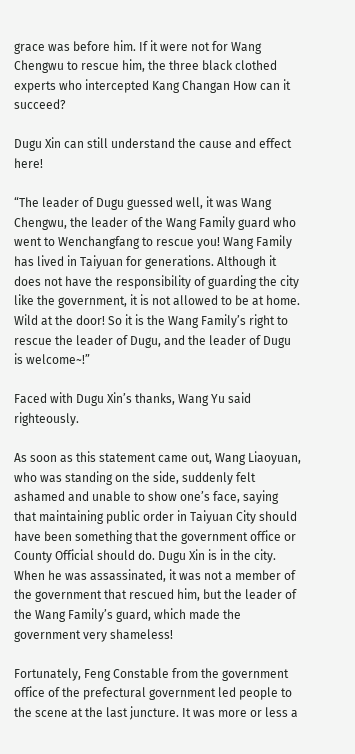grace was before him. If it were not for Wang Chengwu to rescue him, the three black clothed experts who intercepted Kang Changan How can it succeed?

Dugu Xin can still understand the cause and effect here!

“The leader of Dugu guessed well, it was Wang Chengwu, the leader of the Wang Family guard who went to Wenchangfang to rescue you! Wang Family has lived in Taiyuan for generations. Although it does not have the responsibility of guarding the city like the government, it is not allowed to be at home. Wild at the door! So it is the Wang Family’s right to rescue the leader of Dugu, and the leader of Dugu is welcome~!”

Faced with Dugu Xin’s thanks, Wang Yu said righteously.

As soon as this statement came out, Wang Liaoyuan, who was standing on the side, suddenly felt ashamed and unable to show one’s face, saying that maintaining public order in Taiyuan City should have been something that the government office or County Official should do. Dugu Xin is in the city. When he was assassinated, it was not a member of the government that rescued him, but the leader of the Wang Family’s guard, which made the government very shameless!

Fortunately, Feng Constable from the government office of the prefectural government led people to the scene at the last juncture. It was more or less a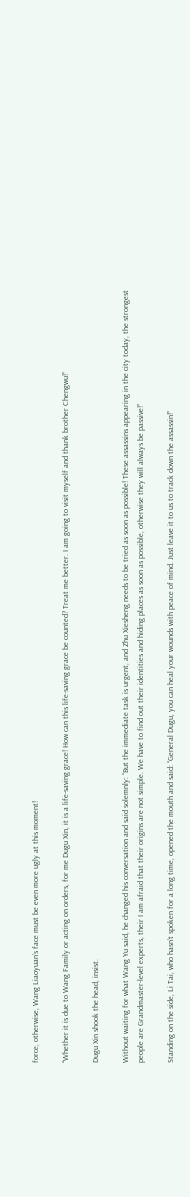force, otherwise, Wang Liaoyuan’s face must be even more ugly at this moment!

“Whether it is due to Wang Family or acting on orders, for me Dugu Xin, it is a life-saving grace! How can this life-saving grace be counted? Treat me better. I am going to visit myself and thank brother Chengwu!”

Dugu Xin shook the head, insist.

Without waiting for what Wang Yu said, he changed his conversation and said solemnly: “But the immediate task is urgent, and Zhu Xiesheng needs to be tried as soon as possible! These assassins appearing in the city today, the strongest people are Grandmaster-level experts, their I am afraid that their origins are not simple. We have to find out their identities and hiding places as soon as possible, otherwise they will always be passive!”

Standing on the side, Li Tai, who hasn’t spoken for a long time, opened the mouth and said: “General Dugu, you can heal your wounds with peace of mind. Just leave it to us to track down the assassin!”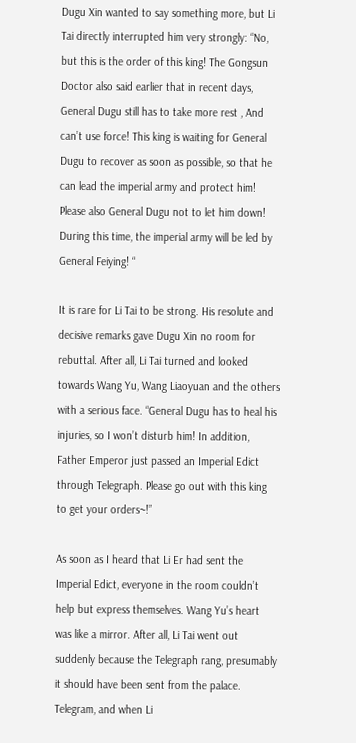Dugu Xin wanted to say something more, but Li Tai directly interrupted him very strongly: “No, but this is the order of this king! The Gongsun Doctor also said earlier that in recent days, General Dugu still has to take more rest , And can’t use force! This king is waiting for General Dugu to recover as soon as possible, so that he can lead the imperial army and protect him! Please also General Dugu not to let him down! During this time, the imperial army will be led by General Feiying! “

It is rare for Li Tai to be strong. His resolute and decisive remarks gave Dugu Xin no room for rebuttal. After all, Li Tai turned and looked towards Wang Yu, Wang Liaoyuan and the others with a serious face. “General Dugu has to heal his injuries, so I won’t disturb him! In addition, Father Emperor just passed an Imperial Edict through Telegraph. Please go out with this king to get your orders~!”

As soon as I heard that Li Er had sent the Imperial Edict, everyone in the room couldn’t help but express themselves. Wang Yu’s heart was like a mirror. After all, Li Tai went out suddenly because the Telegraph rang, presumably it should have been sent from the palace. Telegram, and when Li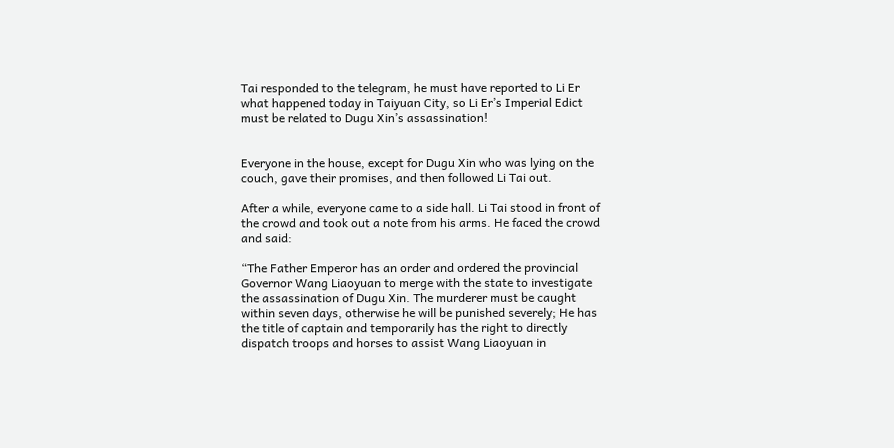Tai responded to the telegram, he must have reported to Li Er what happened today in Taiyuan City, so Li Er’s Imperial Edict must be related to Dugu Xin’s assassination!


Everyone in the house, except for Dugu Xin who was lying on the couch, gave their promises, and then followed Li Tai out.

After a while, everyone came to a side hall. Li Tai stood in front of the crowd and took out a note from his arms. He faced the crowd and said:

“The Father Emperor has an order and ordered the provincial Governor Wang Liaoyuan to merge with the state to investigate the assassination of Dugu Xin. The murderer must be caught within seven days, otherwise he will be punished severely; He has the title of captain and temporarily has the right to directly dispatch troops and horses to assist Wang Liaoyuan in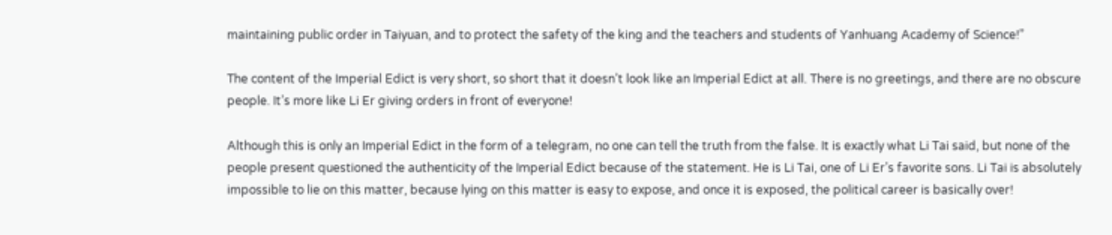maintaining public order in Taiyuan, and to protect the safety of the king and the teachers and students of Yanhuang Academy of Science!”

The content of the Imperial Edict is very short, so short that it doesn’t look like an Imperial Edict at all. There is no greetings, and there are no obscure people. It’s more like Li Er giving orders in front of everyone!

Although this is only an Imperial Edict in the form of a telegram, no one can tell the truth from the false. It is exactly what Li Tai said, but none of the people present questioned the authenticity of the Imperial Edict because of the statement. He is Li Tai, one of Li Er’s favorite sons. Li Tai is absolutely impossible to lie on this matter, because lying on this matter is easy to expose, and once it is exposed, the political career is basically over!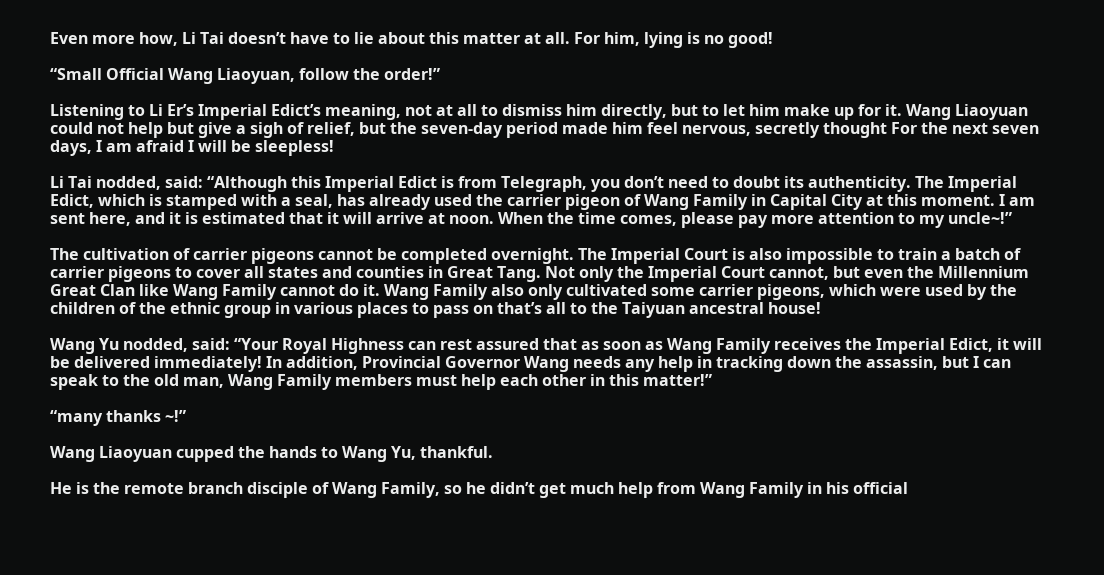Even more how, Li Tai doesn’t have to lie about this matter at all. For him, lying is no good!

“Small Official Wang Liaoyuan, follow the order!”

Listening to Li Er’s Imperial Edict’s meaning, not at all to dismiss him directly, but to let him make up for it. Wang Liaoyuan could not help but give a sigh of relief, but the seven-day period made him feel nervous, secretly thought For the next seven days, I am afraid I will be sleepless!

Li Tai nodded, said: “Although this Imperial Edict is from Telegraph, you don’t need to doubt its authenticity. The Imperial Edict, which is stamped with a seal, has already used the carrier pigeon of Wang Family in Capital City at this moment. I am sent here, and it is estimated that it will arrive at noon. When the time comes, please pay more attention to my uncle~!”

The cultivation of carrier pigeons cannot be completed overnight. The Imperial Court is also impossible to train a batch of carrier pigeons to cover all states and counties in Great Tang. Not only the Imperial Court cannot, but even the Millennium Great Clan like Wang Family cannot do it. Wang Family also only cultivated some carrier pigeons, which were used by the children of the ethnic group in various places to pass on that’s all to the Taiyuan ancestral house!

Wang Yu nodded, said: “Your Royal Highness can rest assured that as soon as Wang Family receives the Imperial Edict, it will be delivered immediately! In addition, Provincial Governor Wang needs any help in tracking down the assassin, but I can speak to the old man, Wang Family members must help each other in this matter!”

“many thanks ~!”

Wang Liaoyuan cupped the hands to Wang Yu, thankful.

He is the remote branch disciple of Wang Family, so he didn’t get much help from Wang Family in his official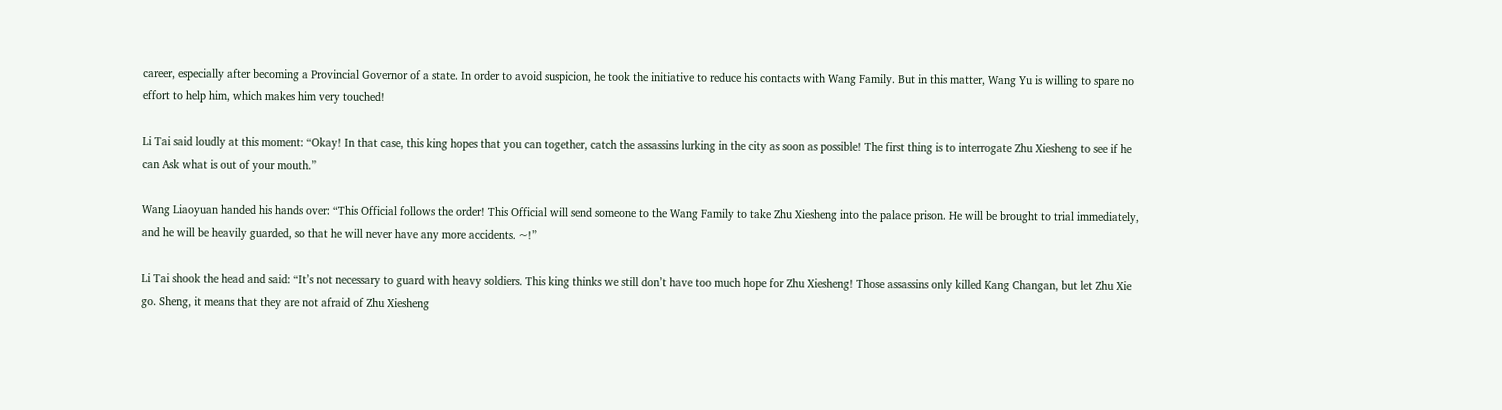career, especially after becoming a Provincial Governor of a state. In order to avoid suspicion, he took the initiative to reduce his contacts with Wang Family. But in this matter, Wang Yu is willing to spare no effort to help him, which makes him very touched!

Li Tai said loudly at this moment: “Okay! In that case, this king hopes that you can together, catch the assassins lurking in the city as soon as possible! The first thing is to interrogate Zhu Xiesheng to see if he can Ask what is out of your mouth.”

Wang Liaoyuan handed his hands over: “This Official follows the order! This Official will send someone to the Wang Family to take Zhu Xiesheng into the palace prison. He will be brought to trial immediately, and he will be heavily guarded, so that he will never have any more accidents. ~!”

Li Tai shook the head and said: “It’s not necessary to guard with heavy soldiers. This king thinks we still don’t have too much hope for Zhu Xiesheng! Those assassins only killed Kang Changan, but let Zhu Xie go. Sheng, it means that they are not afraid of Zhu Xiesheng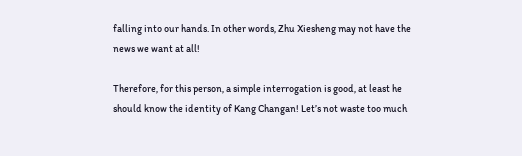falling into our hands. In other words, Zhu Xiesheng may not have the news we want at all!

Therefore, for this person, a simple interrogation is good, at least he should know the identity of Kang Changan! Let’s not waste too much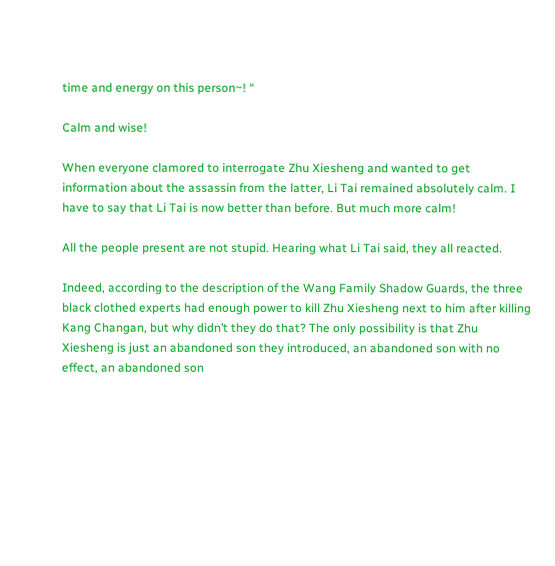time and energy on this person~! “

Calm and wise!

When everyone clamored to interrogate Zhu Xiesheng and wanted to get information about the assassin from the latter, Li Tai remained absolutely calm. I have to say that Li Tai is now better than before. But much more calm!

All the people present are not stupid. Hearing what Li Tai said, they all reacted.

Indeed, according to the description of the Wang Family Shadow Guards, the three black clothed experts had enough power to kill Zhu Xiesheng next to him after killing Kang Changan, but why didn’t they do that? The only possibility is that Zhu Xiesheng is just an abandoned son they introduced, an abandoned son with no effect, an abandoned son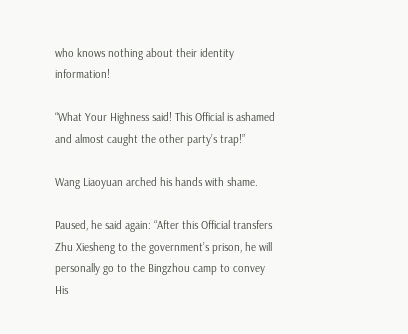who knows nothing about their identity information!

“What Your Highness said! This Official is ashamed and almost caught the other party’s trap!”

Wang Liaoyuan arched his hands with shame.

Paused, he said again: “After this Official transfers Zhu Xiesheng to the government’s prison, he will personally go to the Bingzhou camp to convey His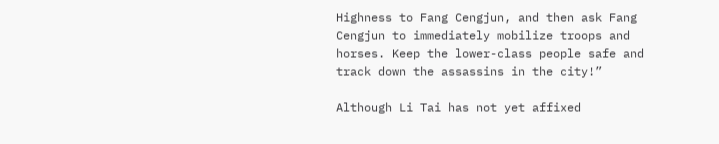Highness to Fang Cengjun, and then ask Fang Cengjun to immediately mobilize troops and horses. Keep the lower-class people safe and track down the assassins in the city!”

Although Li Tai has not yet affixed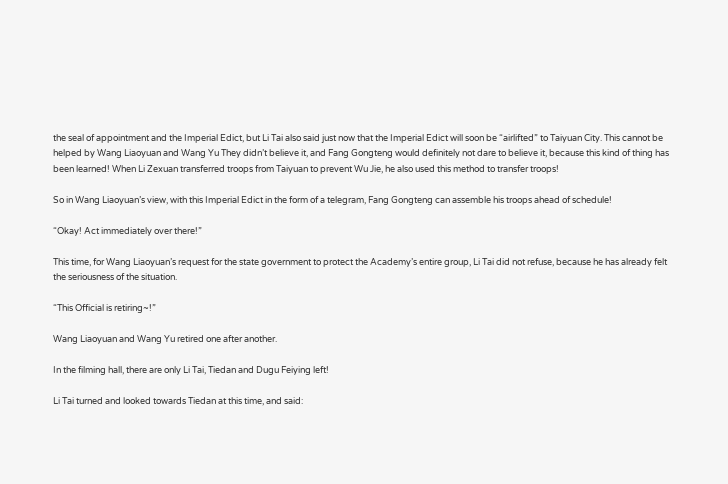the seal of appointment and the Imperial Edict, but Li Tai also said just now that the Imperial Edict will soon be “airlifted” to Taiyuan City. This cannot be helped by Wang Liaoyuan and Wang Yu They didn’t believe it, and Fang Gongteng would definitely not dare to believe it, because this kind of thing has been learned! When Li Zexuan transferred troops from Taiyuan to prevent Wu Jie, he also used this method to transfer troops!

So in Wang Liaoyuan’s view, with this Imperial Edict in the form of a telegram, Fang Gongteng can assemble his troops ahead of schedule!

“Okay! Act immediately over there!”

This time, for Wang Liaoyuan’s request for the state government to protect the Academy’s entire group, Li Tai did not refuse, because he has already felt the seriousness of the situation.

“This Official is retiring~!”

Wang Liaoyuan and Wang Yu retired one after another.

In the filming hall, there are only Li Tai, Tiedan and Dugu Feiying left!

Li Tai turned and looked towards Tiedan at this time, and said: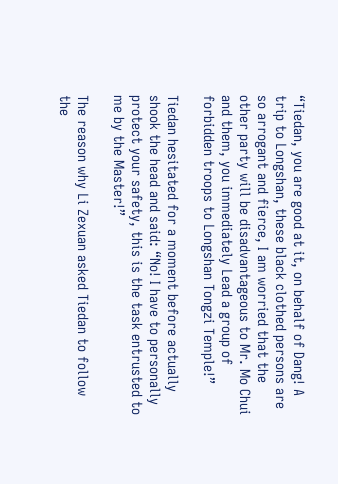“Tiedan, you are good at it, on behalf of Dang! A trip to Longshan, these black clothed persons are so arrogant and fierce, I am worried that the other party will be disadvantageous to Mr. Mo Chui and them, you immediately Lead a group of forbidden troops to Longshan Tongzi Temple!”

Tiedan hesitated for a moment before actually shook the head and said: “No! I have to personally protect your safety, this is the task entrusted to me by the Master!”

The reason why Li Zexuan asked Tiedan to follow the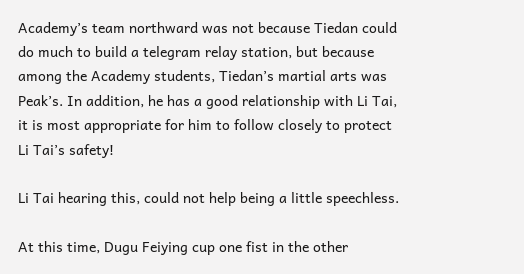Academy’s team northward was not because Tiedan could do much to build a telegram relay station, but because among the Academy students, Tiedan’s martial arts was Peak’s. In addition, he has a good relationship with Li Tai, it is most appropriate for him to follow closely to protect Li Tai’s safety!

Li Tai hearing this, could not help being a little speechless.

At this time, Dugu Feiying cup one fist in the other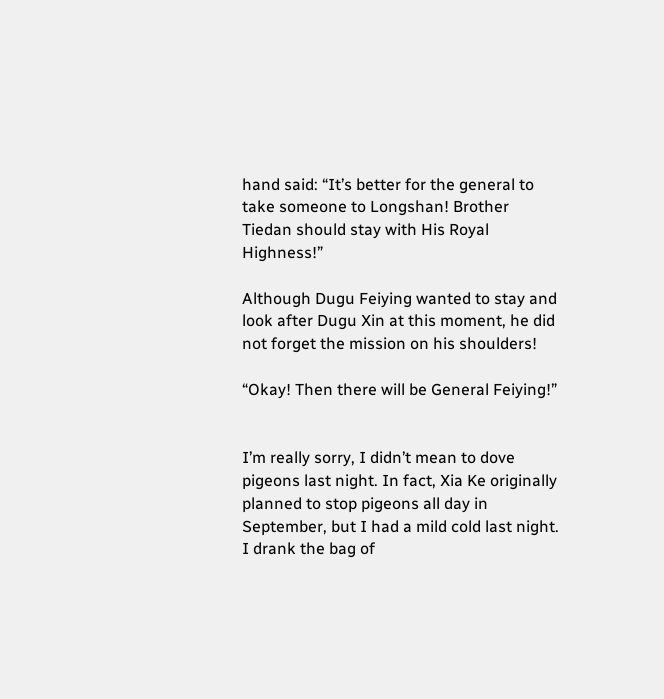hand said: “It’s better for the general to take someone to Longshan! Brother Tiedan should stay with His Royal Highness!”

Although Dugu Feiying wanted to stay and look after Dugu Xin at this moment, he did not forget the mission on his shoulders!

“Okay! Then there will be General Feiying!”


I’m really sorry, I didn’t mean to dove pigeons last night. In fact, Xia Ke originally planned to stop pigeons all day in September, but I had a mild cold last night. I drank the bag of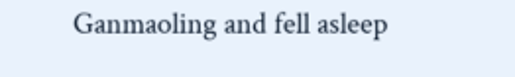Ganmaoling and fell asleep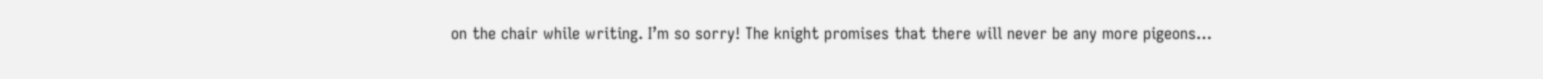on the chair while writing. I’m so sorry! The knight promises that there will never be any more pigeons…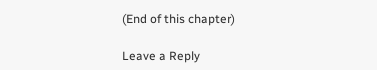(End of this chapter)

Leave a Reply